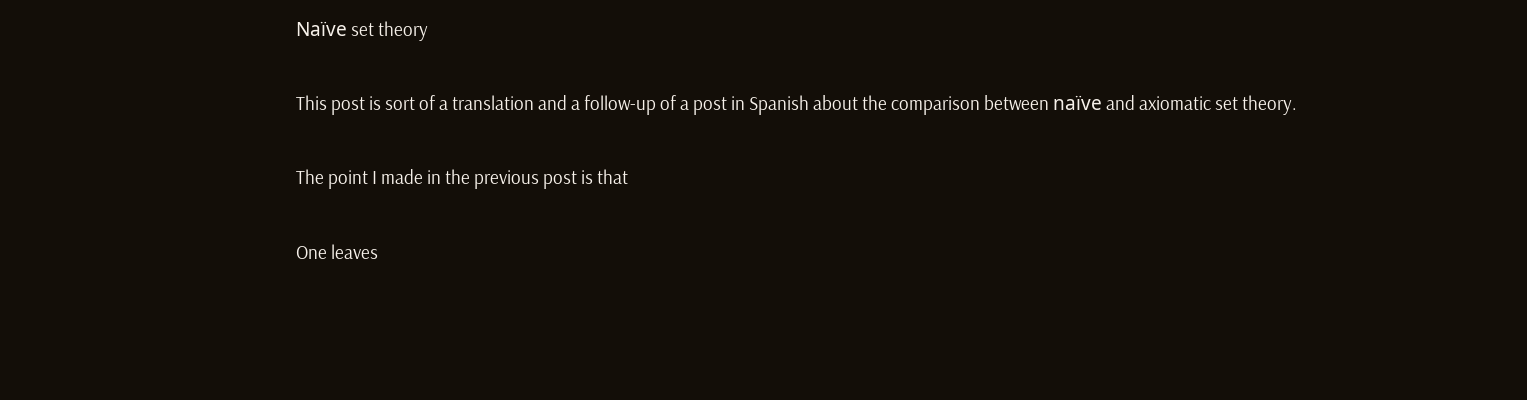Naïve set theory

This post is sort of a translation and a follow-up of a post in Spanish about the comparison between naïve and axiomatic set theory.

The point I made in the previous post is that

One leaves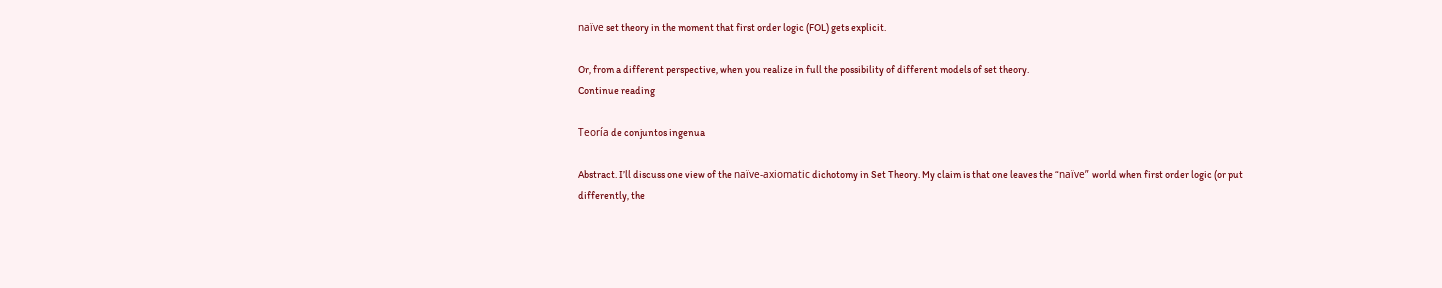naïve set theory in the moment that first order logic (FOL) gets explicit.

Or, from a different perspective, when you realize in full the possibility of different models of set theory.
Continue reading

Teoría de conjuntos ingenua

Abstract. I’ll discuss one view of the naïve-axiomatic dichotomy in Set Theory. My claim is that one leaves the “naïve” world when first order logic (or put differently, the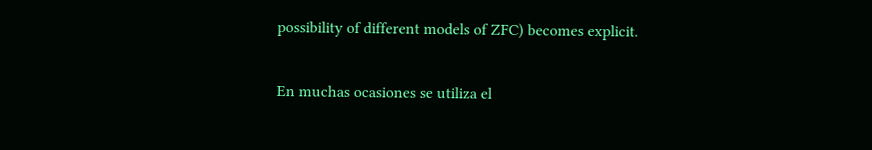possibility of different models of ZFC) becomes explicit.

En muchas ocasiones se utiliza el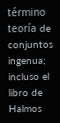término teoría de conjuntos ingenua; incluso el libro de Halmos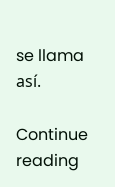se llama así.

Continue reading